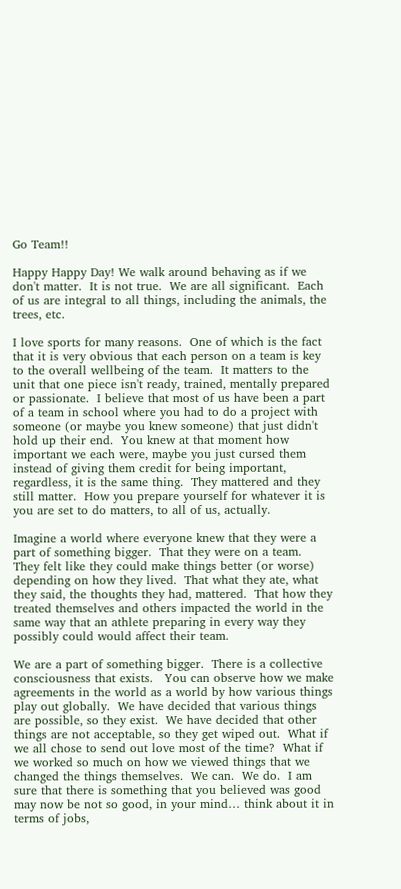Go Team!!

Happy Happy Day! We walk around behaving as if we don't matter.  It is not true.  We are all significant.  Each of us are integral to all things, including the animals, the trees, etc.

I love sports for many reasons.  One of which is the fact that it is very obvious that each person on a team is key to the overall wellbeing of the team.  It matters to the unit that one piece isn't ready, trained, mentally prepared or passionate.  I believe that most of us have been a part of a team in school where you had to do a project with someone (or maybe you knew someone) that just didn't hold up their end.  You knew at that moment how important we each were, maybe you just cursed them instead of giving them credit for being important, regardless, it is the same thing.  They mattered and they still matter.  How you prepare yourself for whatever it is you are set to do matters, to all of us, actually.

Imagine a world where everyone knew that they were a part of something bigger.  That they were on a team.  They felt like they could make things better (or worse) depending on how they lived.  That what they ate, what they said, the thoughts they had, mattered.  That how they treated themselves and others impacted the world in the same way that an athlete preparing in every way they possibly could would affect their team.

We are a part of something bigger.  There is a collective consciousness that exists.   You can observe how we make agreements in the world as a world by how various things play out globally.  We have decided that various things are possible, so they exist.  We have decided that other things are not acceptable, so they get wiped out.  What if we all chose to send out love most of the time?  What if we worked so much on how we viewed things that we changed the things themselves.  We can.  We do.  I am sure that there is something that you believed was good may now be not so good, in your mind… think about it in terms of jobs,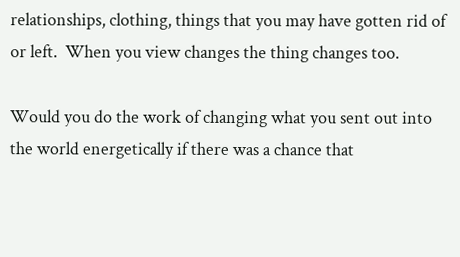relationships, clothing, things that you may have gotten rid of or left.  When you view changes the thing changes too.

Would you do the work of changing what you sent out into the world energetically if there was a chance that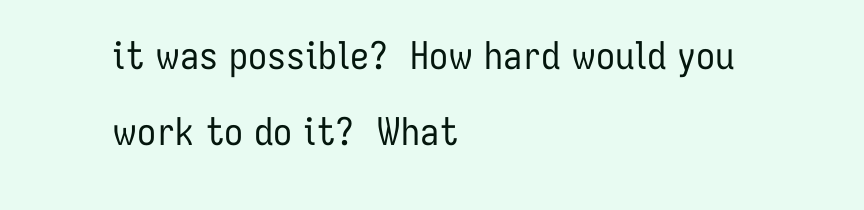it was possible?  How hard would you work to do it?  What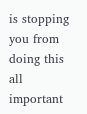is stopping you from doing this all important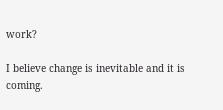work?

I believe change is inevitable and it is coming.